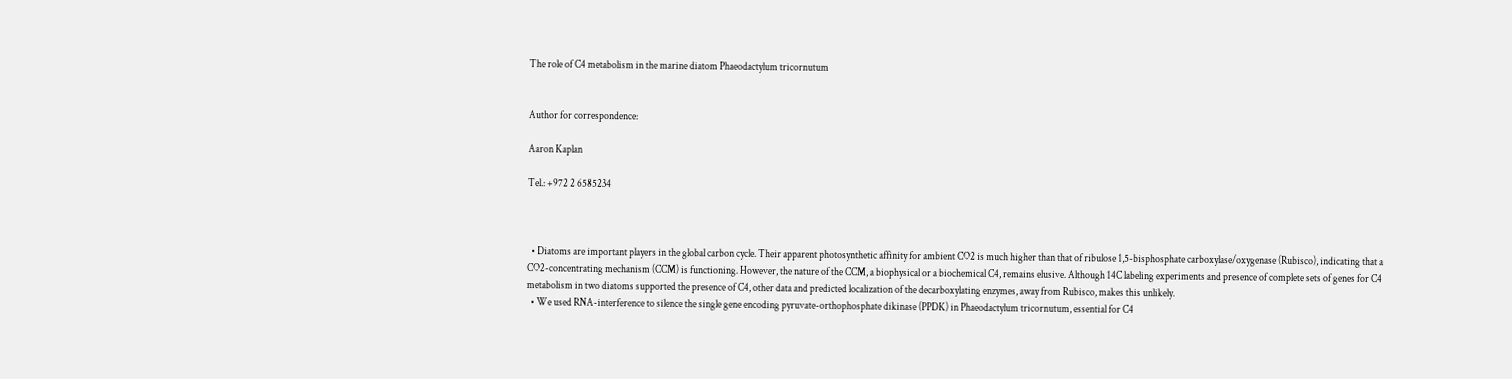The role of C4 metabolism in the marine diatom Phaeodactylum tricornutum


Author for correspondence:

Aaron Kaplan

Tel.: +972 2 6585234



  • Diatoms are important players in the global carbon cycle. Their apparent photosynthetic affinity for ambient CO2 is much higher than that of ribulose 1,5-bisphosphate carboxylase/oxygenase (Rubisco), indicating that a CO2-concentrating mechanism (CCM) is functioning. However, the nature of the CCM, a biophysical or a biochemical C4, remains elusive. Although 14C labeling experiments and presence of complete sets of genes for C4 metabolism in two diatoms supported the presence of C4, other data and predicted localization of the decarboxylating enzymes, away from Rubisco, makes this unlikely.
  • We used RNA-interference to silence the single gene encoding pyruvate-orthophosphate dikinase (PPDK) in Phaeodactylum tricornutum, essential for C4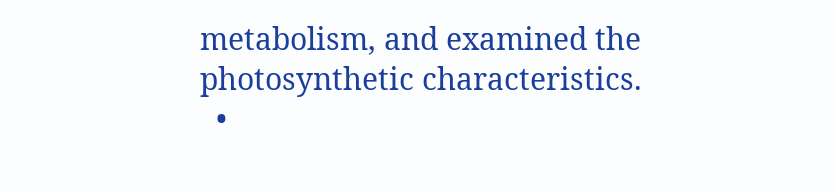metabolism, and examined the photosynthetic characteristics.
  •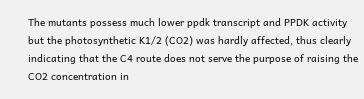The mutants possess much lower ppdk transcript and PPDK activity but the photosynthetic K1/2 (CO2) was hardly affected, thus clearly indicating that the C4 route does not serve the purpose of raising the CO2 concentration in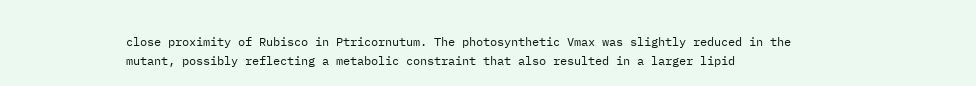close proximity of Rubisco in Ptricornutum. The photosynthetic Vmax was slightly reduced in the mutant, possibly reflecting a metabolic constraint that also resulted in a larger lipid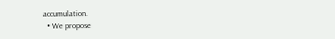accumulation.
  • We propose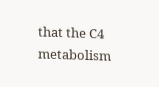that the C4 metabolism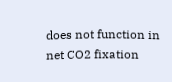does not function in net CO2 fixation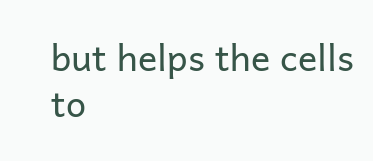but helps the cells to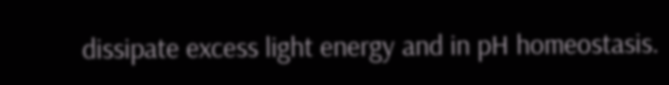dissipate excess light energy and in pH homeostasis.